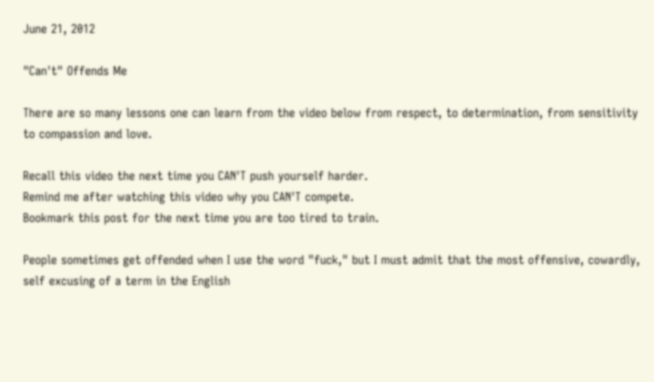June 21, 2012

"Can't" Offends Me

There are so many lessons one can learn from the video below from respect, to determination, from sensitivity to compassion and love.

Recall this video the next time you CAN'T push yourself harder.
Remind me after watching this video why you CAN'T compete.
Bookmark this post for the next time you are too tired to train.

People sometimes get offended when I use the word "fuck," but I must admit that the most offensive, cowardly, self excusing of a term in the English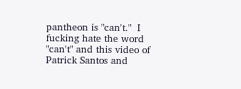pantheon is "can't."  I fucking hate the word "can't" and this video of Patrick Santos and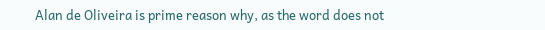Alan de Oliveira is prime reason why, as the word does not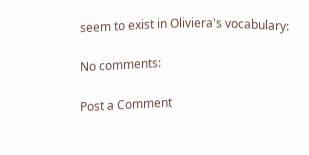seem to exist in Oliviera's vocabulary:

No comments:

Post a Comment